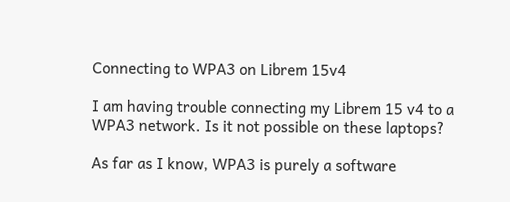Connecting to WPA3 on Librem 15v4

I am having trouble connecting my Librem 15 v4 to a WPA3 network. Is it not possible on these laptops?

As far as I know, WPA3 is purely a software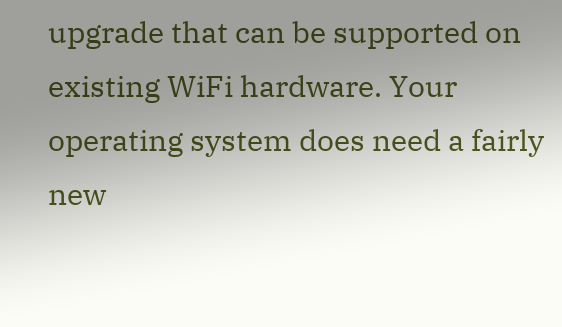upgrade that can be supported on existing WiFi hardware. Your operating system does need a fairly new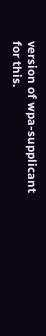version of wpa-supplicant for this.